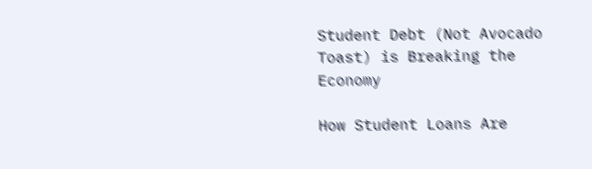Student Debt (Not Avocado Toast) is Breaking the Economy

How Student Loans Are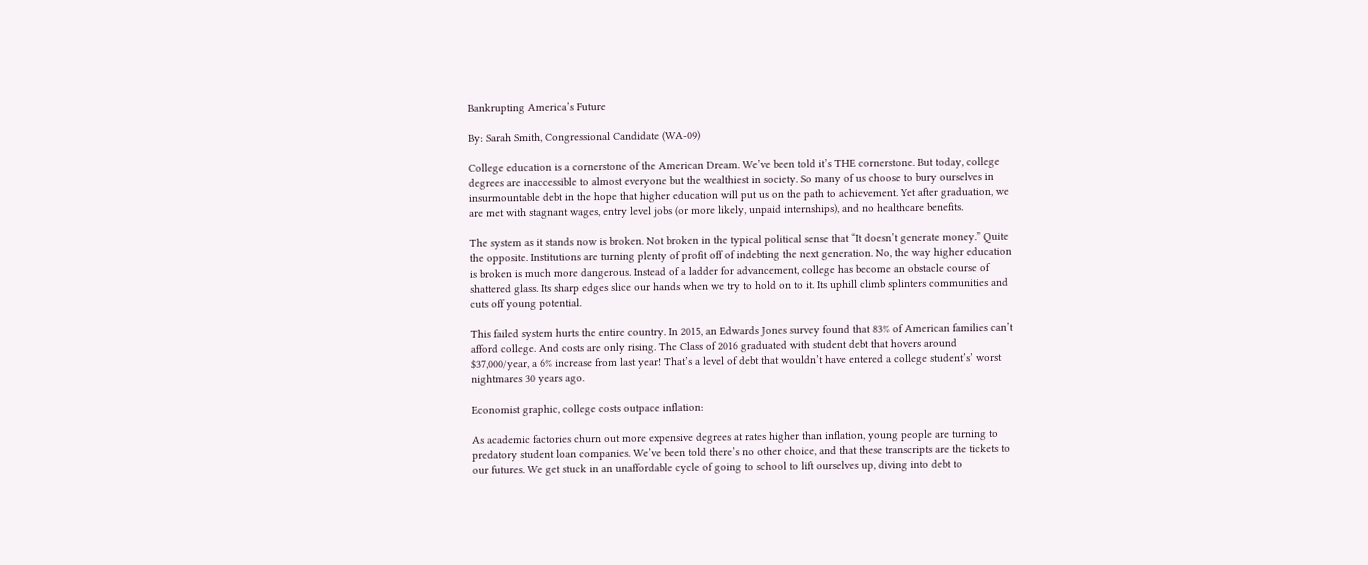Bankrupting America’s Future

By: Sarah Smith, Congressional Candidate (WA-09)

College education is a cornerstone of the American Dream. We’ve been told it’s THE cornerstone. But today, college degrees are inaccessible to almost everyone but the wealthiest in society. So many of us choose to bury ourselves in insurmountable debt in the hope that higher education will put us on the path to achievement. Yet after graduation, we are met with stagnant wages, entry level jobs (or more likely, unpaid internships), and no healthcare benefits.

The system as it stands now is broken. Not broken in the typical political sense that “It doesn’t generate money.” Quite the opposite. Institutions are turning plenty of profit off of indebting the next generation. No, the way higher education is broken is much more dangerous. Instead of a ladder for advancement, college has become an obstacle course of shattered glass. Its sharp edges slice our hands when we try to hold on to it. Its uphill climb splinters communities and cuts off young potential.

This failed system hurts the entire country. In 2015, an Edwards Jones survey found that 83% of American families can’t afford college. And costs are only rising. The Class of 2016 graduated with student debt that hovers around $37,000/year, a 6% increase from last year! That’s a level of debt that wouldn’t have entered a college student’s’ worst nightmares 30 years ago.

Economist graphic, college costs outpace inflation:

As academic factories churn out more expensive degrees at rates higher than inflation, young people are turning to predatory student loan companies. We’ve been told there’s no other choice, and that these transcripts are the tickets to our futures. We get stuck in an unaffordable cycle of going to school to lift ourselves up, diving into debt to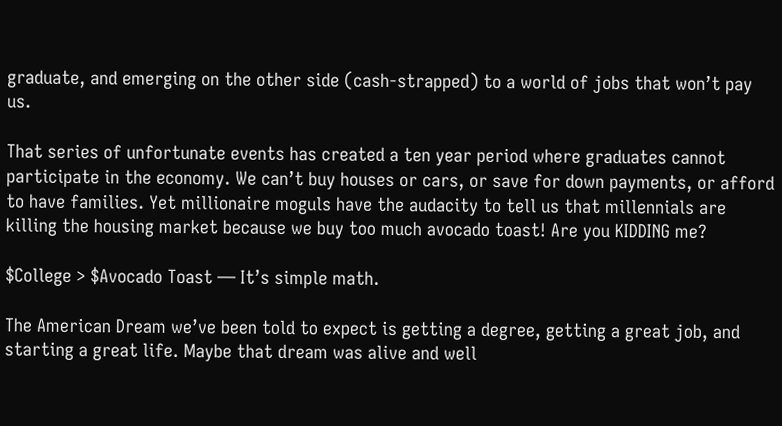graduate, and emerging on the other side (cash-strapped) to a world of jobs that won’t pay us.

That series of unfortunate events has created a ten year period where graduates cannot participate in the economy. We can’t buy houses or cars, or save for down payments, or afford to have families. Yet millionaire moguls have the audacity to tell us that millennials are killing the housing market because we buy too much avocado toast! Are you KIDDING me?

$College > $Avocado Toast — It’s simple math.

The American Dream we’ve been told to expect is getting a degree, getting a great job, and starting a great life. Maybe that dream was alive and well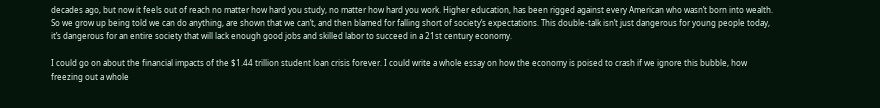decades ago, but now it feels out of reach no matter how hard you study, no matter how hard you work. Higher education, has been rigged against every American who wasn’t born into wealth. So we grow up being told we can do anything, are shown that we can’t, and then blamed for falling short of society’s expectations. This double-talk isn’t just dangerous for young people today, it’s dangerous for an entire society that will lack enough good jobs and skilled labor to succeed in a 21st century economy.

I could go on about the financial impacts of the $1.44 trillion student loan crisis forever. I could write a whole essay on how the economy is poised to crash if we ignore this bubble, how freezing out a whole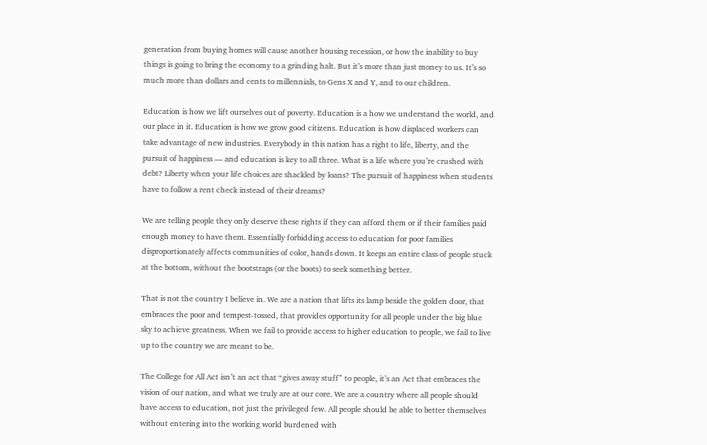generation from buying homes will cause another housing recession, or how the inability to buy things is going to bring the economy to a grinding halt. But it’s more than just money to us. It’s so much more than dollars and cents to millennials, to Gens X and Y, and to our children.

Education is how we lift ourselves out of poverty. Education is a how we understand the world, and our place in it. Education is how we grow good citizens. Education is how displaced workers can take advantage of new industries. Everybody in this nation has a right to life, liberty, and the pursuit of happiness — and education is key to all three. What is a life where you’re crushed with debt? Liberty when your life choices are shackled by loans? The pursuit of happiness when students have to follow a rent check instead of their dreams?

We are telling people they only deserve these rights if they can afford them or if their families paid enough money to have them. Essentially forbidding access to education for poor families disproportionately affects communities of color, hands down. It keeps an entire class of people stuck at the bottom, without the bootstraps (or the boots) to seek something better.

That is not the country I believe in. We are a nation that lifts its lamp beside the golden door, that embraces the poor and tempest-tossed, that provides opportunity for all people under the big blue sky to achieve greatness. When we fail to provide access to higher education to people, we fail to live up to the country we are meant to be.

The College for All Act isn’t an act that “gives away stuff” to people, it’s an Act that embraces the vision of our nation, and what we truly are at our core. We are a country where all people should have access to education, not just the privileged few. All people should be able to better themselves without entering into the working world burdened with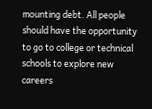mounting debt. All people should have the opportunity to go to college or technical schools to explore new careers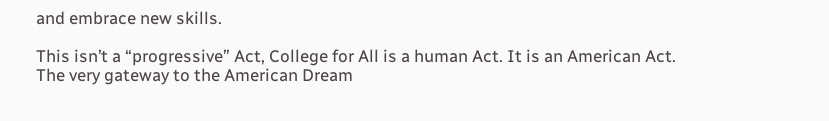and embrace new skills.

This isn’t a “progressive” Act, College for All is a human Act. It is an American Act. The very gateway to the American Dream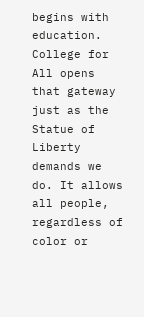begins with education. College for All opens that gateway just as the Statue of Liberty demands we do. It allows all people, regardless of color or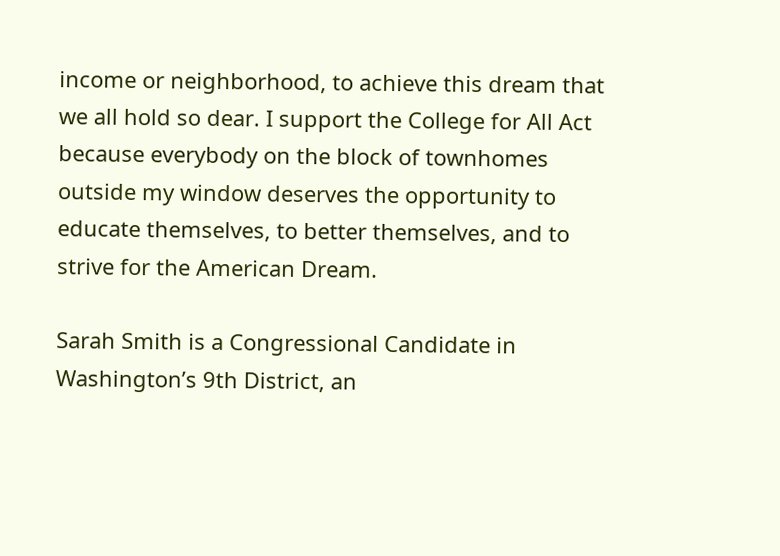income or neighborhood, to achieve this dream that we all hold so dear. I support the College for All Act because everybody on the block of townhomes outside my window deserves the opportunity to educate themselves, to better themselves, and to strive for the American Dream.

Sarah Smith is a Congressional Candidate in Washington’s 9th District, an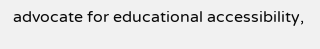advocate for educational accessibility,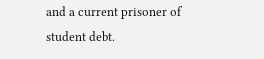and a current prisoner of student debt.